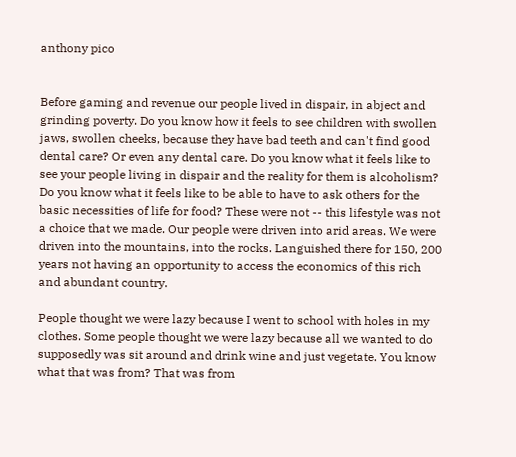anthony pico


Before gaming and revenue our people lived in dispair, in abject and grinding poverty. Do you know how it feels to see children with swollen jaws, swollen cheeks, because they have bad teeth and can't find good dental care? Or even any dental care. Do you know what it feels like to see your people living in dispair and the reality for them is alcoholism? Do you know what it feels like to be able to have to ask others for the basic necessities of life for food? These were not -- this lifestyle was not a choice that we made. Our people were driven into arid areas. We were driven into the mountains, into the rocks. Languished there for 150, 200 years not having an opportunity to access the economics of this rich and abundant country.

People thought we were lazy because I went to school with holes in my clothes. Some people thought we were lazy because all we wanted to do supposedly was sit around and drink wine and just vegetate. You know what that was from? That was from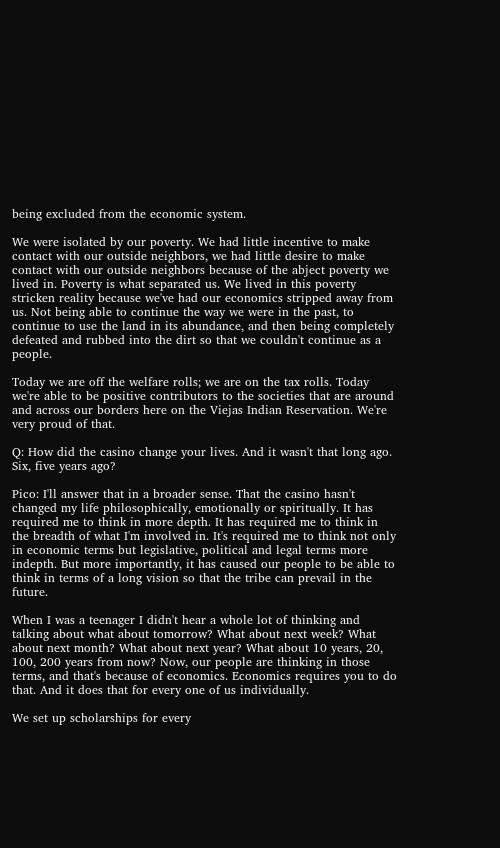being excluded from the economic system.

We were isolated by our poverty. We had little incentive to make contact with our outside neighbors, we had little desire to make contact with our outside neighbors because of the abject poverty we lived in. Poverty is what separated us. We lived in this poverty stricken reality because we've had our economics stripped away from us. Not being able to continue the way we were in the past, to continue to use the land in its abundance, and then being completely defeated and rubbed into the dirt so that we couldn't continue as a people.

Today we are off the welfare rolls; we are on the tax rolls. Today we're able to be positive contributors to the societies that are around and across our borders here on the Viejas Indian Reservation. We're very proud of that.

Q: How did the casino change your lives. And it wasn't that long ago. Six, five years ago?

Pico: I'll answer that in a broader sense. That the casino hasn't changed my life philosophically, emotionally or spiritually. It has required me to think in more depth. It has required me to think in the breadth of what I'm involved in. It's required me to think not only in economic terms but legislative, political and legal terms more indepth. But more importantly, it has caused our people to be able to think in terms of a long vision so that the tribe can prevail in the future.

When I was a teenager I didn't hear a whole lot of thinking and talking about what about tomorrow? What about next week? What about next month? What about next year? What about 10 years, 20, 100, 200 years from now? Now, our people are thinking in those terms, and that's because of economics. Economics requires you to do that. And it does that for every one of us individually.

We set up scholarships for every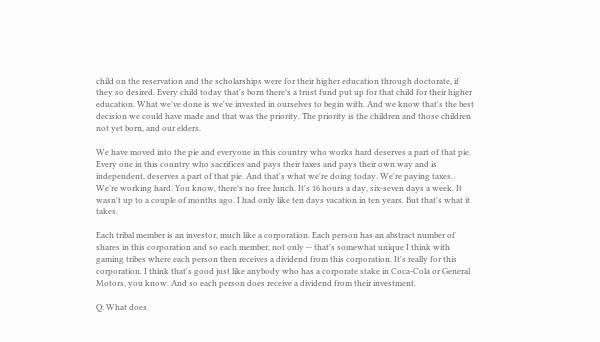child on the reservation and the scholarships were for their higher education through doctorate, if they so desired. Every child today that's born there's a trust fund put up for that child for their higher education. What we've done is we've invested in ourselves to begin with. And we know that's the best decision we could have made and that was the priority. The priority is the children and those children not yet born, and our elders.

We have moved into the pie and everyone in this country who works hard deserves a part of that pie. Every one in this country who sacrifices and pays their taxes and pays their own way and is independent, deserves a part of that pie. And that's what we're doing today. We're paying taxes. We're working hard. You know, there's no free lunch. It's 16 hours a day, six-seven days a week. It wasn't up to a couple of months ago. I had only like ten days vacation in ten years. But that's what it takes.

Each tribal member is an investor, much like a corporation. Each person has an abstract number of shares in this corporation and so each member, not only -- that's somewhat unique I think with gaming tribes where each person then receives a dividend from this corporation. It's really for this corporation. I think that's good just like anybody who has a corporate stake in Coca-Cola or General Motors, you know. And so each person does receive a dividend from their investment.

Q: What does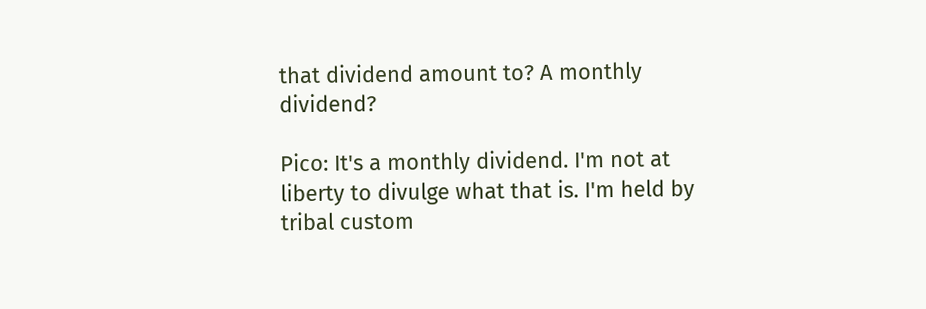that dividend amount to? A monthly dividend?

Pico: It's a monthly dividend. I'm not at liberty to divulge what that is. I'm held by tribal custom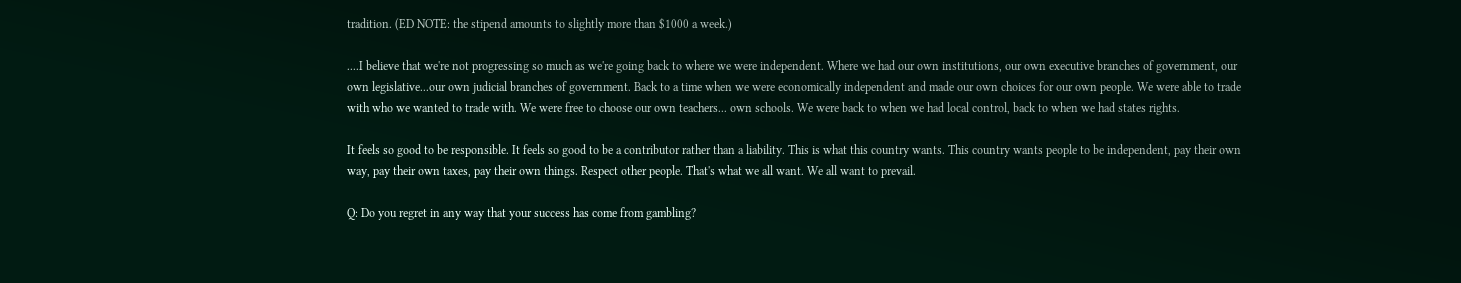tradition. (ED NOTE: the stipend amounts to slightly more than $1000 a week.)

....I believe that we're not progressing so much as we're going back to where we were independent. Where we had our own institutions, our own executive branches of government, our own legislative...our own judicial branches of government. Back to a time when we were economically independent and made our own choices for our own people. We were able to trade with who we wanted to trade with. We were free to choose our own teachers... own schools. We were back to when we had local control, back to when we had states rights.

It feels so good to be responsible. It feels so good to be a contributor rather than a liability. This is what this country wants. This country wants people to be independent, pay their own way, pay their own taxes, pay their own things. Respect other people. That's what we all want. We all want to prevail.

Q: Do you regret in any way that your success has come from gambling?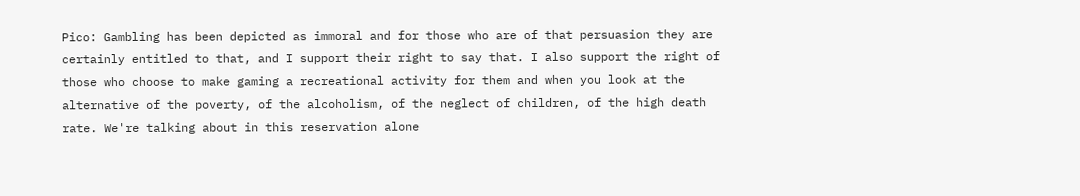Pico: Gambling has been depicted as immoral and for those who are of that persuasion they are certainly entitled to that, and I support their right to say that. I also support the right of those who choose to make gaming a recreational activity for them and when you look at the alternative of the poverty, of the alcoholism, of the neglect of children, of the high death rate. We're talking about in this reservation alone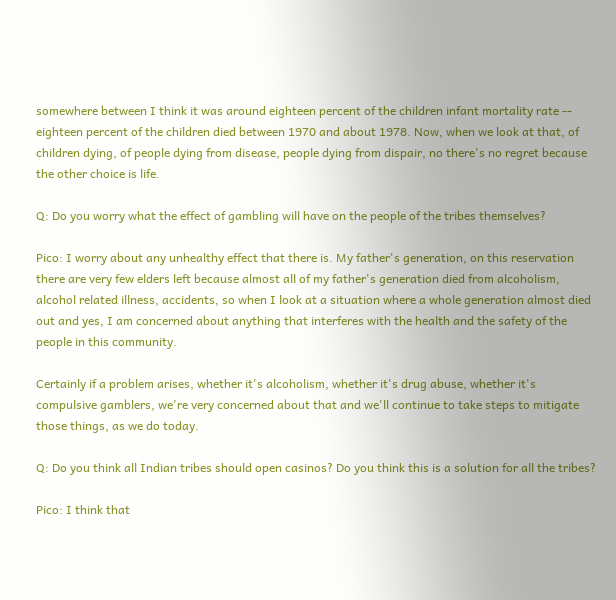somewhere between I think it was around eighteen percent of the children infant mortality rate -- eighteen percent of the children died between 1970 and about 1978. Now, when we look at that, of children dying, of people dying from disease, people dying from dispair, no there's no regret because the other choice is life.

Q: Do you worry what the effect of gambling will have on the people of the tribes themselves?

Pico: I worry about any unhealthy effect that there is. My father's generation, on this reservation there are very few elders left because almost all of my father's generation died from alcoholism, alcohol related illness, accidents, so when I look at a situation where a whole generation almost died out and yes, I am concerned about anything that interferes with the health and the safety of the people in this community.

Certainly if a problem arises, whether it's alcoholism, whether it's drug abuse, whether it's compulsive gamblers, we're very concerned about that and we'll continue to take steps to mitigate those things, as we do today.

Q: Do you think all Indian tribes should open casinos? Do you think this is a solution for all the tribes?

Pico: I think that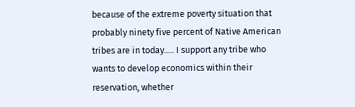because of the extreme poverty situation that probably ninety five percent of Native American tribes are in today..... I support any tribe who wants to develop economics within their reservation, whether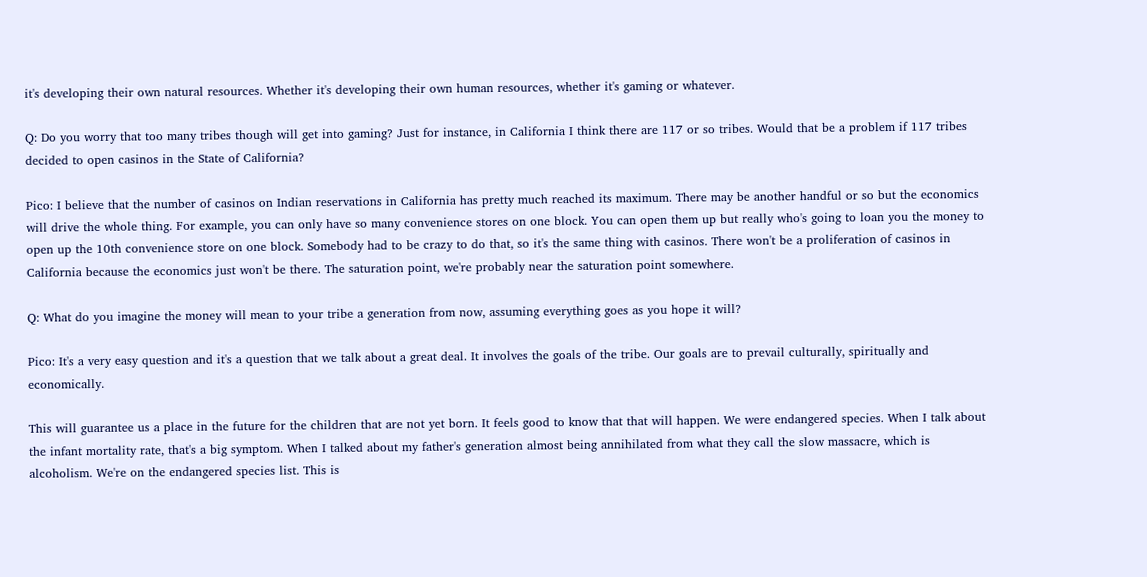it's developing their own natural resources. Whether it's developing their own human resources, whether it's gaming or whatever.

Q: Do you worry that too many tribes though will get into gaming? Just for instance, in California I think there are 117 or so tribes. Would that be a problem if 117 tribes decided to open casinos in the State of California?

Pico: I believe that the number of casinos on Indian reservations in California has pretty much reached its maximum. There may be another handful or so but the economics will drive the whole thing. For example, you can only have so many convenience stores on one block. You can open them up but really who's going to loan you the money to open up the 10th convenience store on one block. Somebody had to be crazy to do that, so it's the same thing with casinos. There won't be a proliferation of casinos in California because the economics just won't be there. The saturation point, we're probably near the saturation point somewhere.

Q: What do you imagine the money will mean to your tribe a generation from now, assuming everything goes as you hope it will?

Pico: It's a very easy question and it's a question that we talk about a great deal. It involves the goals of the tribe. Our goals are to prevail culturally, spiritually and economically.

This will guarantee us a place in the future for the children that are not yet born. It feels good to know that that will happen. We were endangered species. When I talk about the infant mortality rate, that's a big symptom. When I talked about my father's generation almost being annihilated from what they call the slow massacre, which is alcoholism. We're on the endangered species list. This is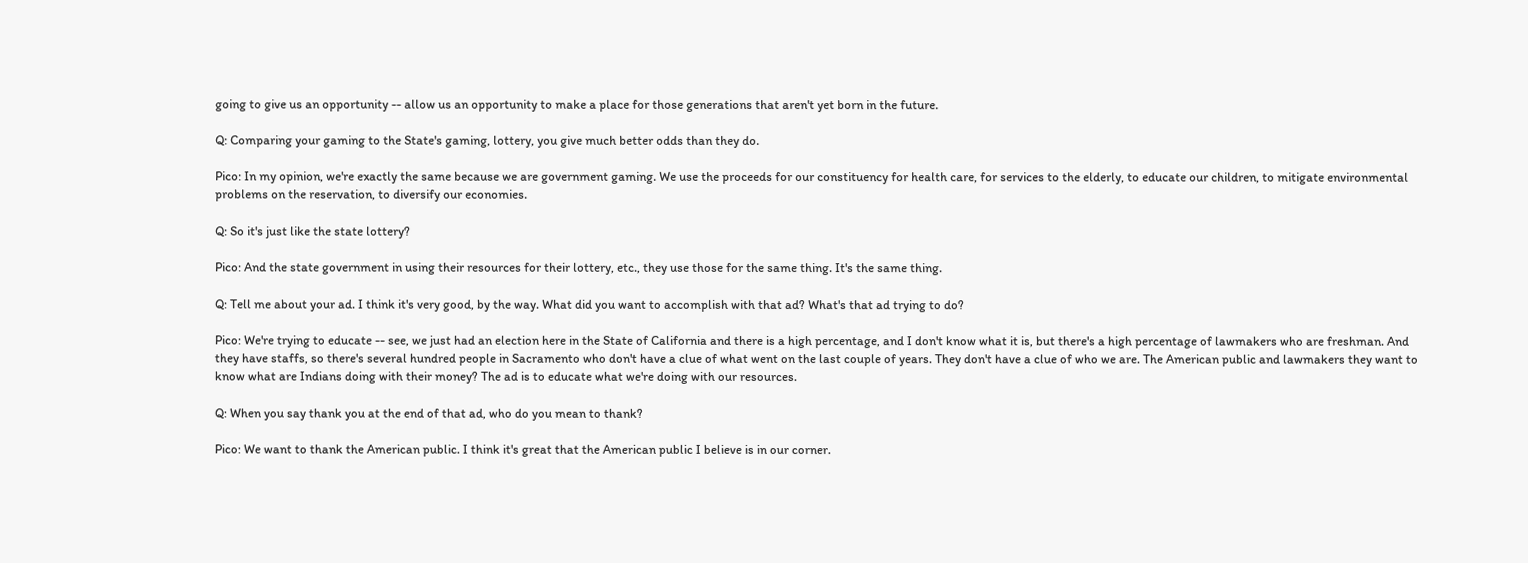going to give us an opportunity -- allow us an opportunity to make a place for those generations that aren't yet born in the future.

Q: Comparing your gaming to the State's gaming, lottery, you give much better odds than they do.

Pico: In my opinion, we're exactly the same because we are government gaming. We use the proceeds for our constituency for health care, for services to the elderly, to educate our children, to mitigate environmental problems on the reservation, to diversify our economies.

Q: So it's just like the state lottery?

Pico: And the state government in using their resources for their lottery, etc., they use those for the same thing. It's the same thing.

Q: Tell me about your ad. I think it's very good, by the way. What did you want to accomplish with that ad? What's that ad trying to do?

Pico: We're trying to educate -- see, we just had an election here in the State of California and there is a high percentage, and I don't know what it is, but there's a high percentage of lawmakers who are freshman. And they have staffs, so there's several hundred people in Sacramento who don't have a clue of what went on the last couple of years. They don't have a clue of who we are. The American public and lawmakers they want to know what are Indians doing with their money? The ad is to educate what we're doing with our resources.

Q: When you say thank you at the end of that ad, who do you mean to thank?

Pico: We want to thank the American public. I think it's great that the American public I believe is in our corner.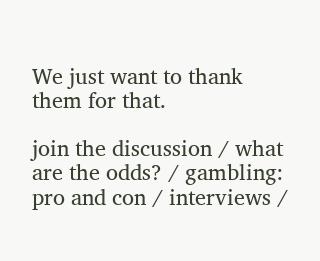We just want to thank them for that.

join the discussion / what are the odds? / gambling: pro and con / interviews /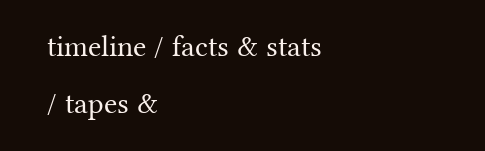timeline / facts & stats / tapes &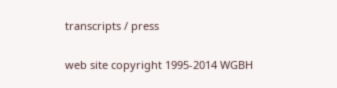transcripts / press

web site copyright 1995-2014 WGBH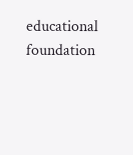educational foundation